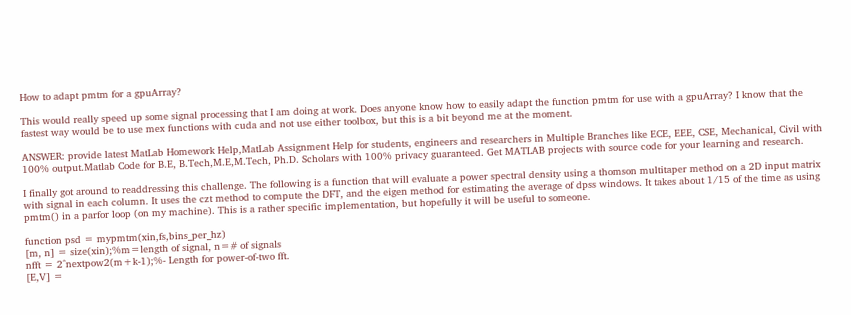How to adapt pmtm for a gpuArray?

This would really speed up some signal processing that I am doing at work. Does anyone know how to easily adapt the function pmtm for use with a gpuArray? I know that the fastest way would be to use mex functions with cuda and not use either toolbox, but this is a bit beyond me at the moment.

ANSWER: provide latest MatLab Homework Help,MatLab Assignment Help for students, engineers and researchers in Multiple Branches like ECE, EEE, CSE, Mechanical, Civil with 100% output.Matlab Code for B.E, B.Tech,M.E,M.Tech, Ph.D. Scholars with 100% privacy guaranteed. Get MATLAB projects with source code for your learning and research.

I finally got around to readdressing this challenge. The following is a function that will evaluate a power spectral density using a thomson multitaper method on a 2D input matrix with signal in each column. It uses the czt method to compute the DFT, and the eigen method for estimating the average of dpss windows. It takes about 1/15 of the time as using pmtm() in a parfor loop (on my machine). This is a rather specific implementation, but hopefully it will be useful to someone.

function psd = mypmtm(xin,fs,bins_per_hz)
[m, n] = size(xin);%m=length of signal, n=# of signals
nfft = 2^nextpow2(m+k-1);%- Length for power-of-two fft.
[E,V] =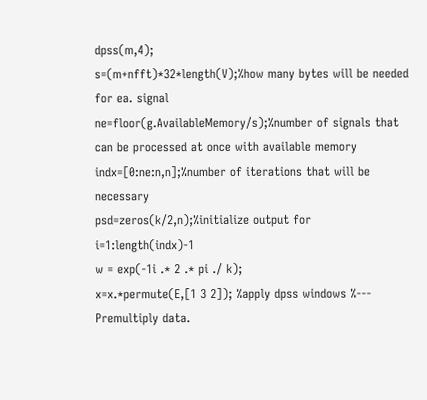dpss(m,4);
s=(m+nfft)*32*length(V);%how many bytes will be needed for ea. signal
ne=floor(g.AvailableMemory/s);%number of signals that can be processed at once with available memory
indx=[0:ne:n,n];%number of iterations that will be necessary
psd=zeros(k/2,n);%initialize output for i=1:length(indx)-1
w = exp(-1i .* 2 .* pi ./ k);
x=x.*permute(E,[1 3 2]); %apply dpss windows %--- Premultiply data.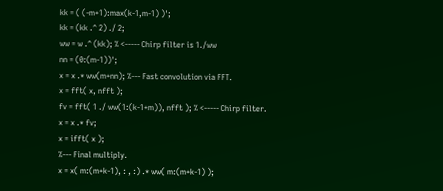kk = ( (-m+1):max(k-1,m-1) )';
kk = (kk .^ 2) ./ 2;
ww = w .^ (kk); % <----- Chirp filter is 1./ww
nn = (0:(m-1))';
x = x .* ww(m+nn); %--- Fast convolution via FFT.
x = fft( x, nfft );
fv = fft( 1 ./ ww(1:(k-1+m)), nfft ); % <----- Chirp filter.
x = x .* fv;
x = ifft( x );
%--- Final multiply.
x = x( m:(m+k-1), : , :) .* ww( m:(m+k-1) );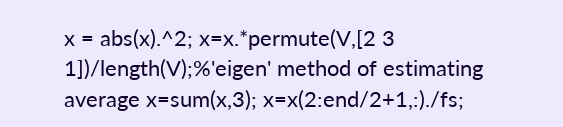x = abs(x).^2; x=x.*permute(V,[2 3 1])/length(V);%'eigen' method of estimating average x=sum(x,3); x=x(2:end/2+1,:)./fs;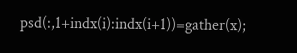psd(:,1+indx(i):indx(i+1))=gather(x);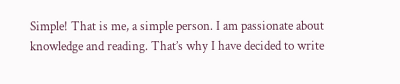Simple! That is me, a simple person. I am passionate about knowledge and reading. That’s why I have decided to write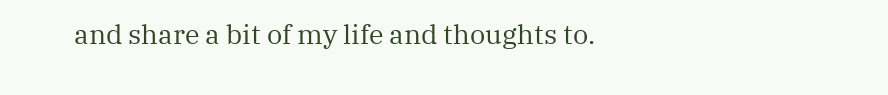and share a bit of my life and thoughts to.